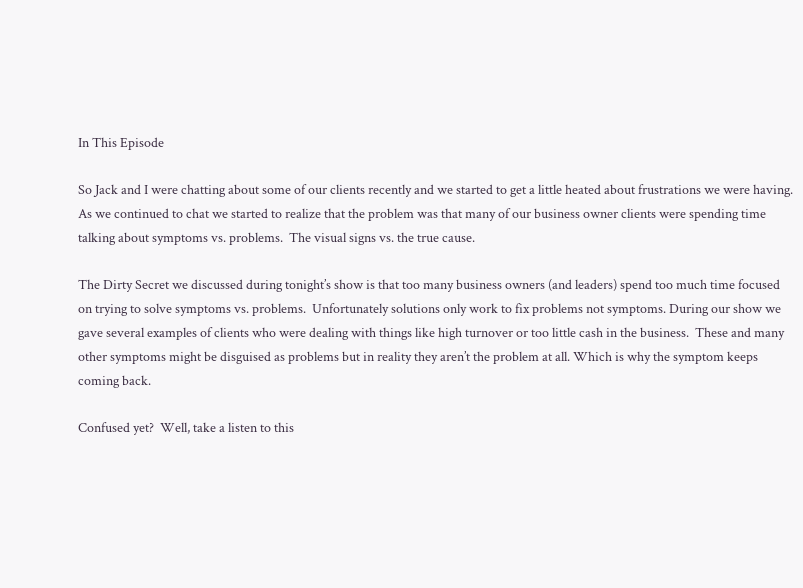In This Episode

So Jack and I were chatting about some of our clients recently and we started to get a little heated about frustrations we were having.  As we continued to chat we started to realize that the problem was that many of our business owner clients were spending time talking about symptoms vs. problems.  The visual signs vs. the true cause.

The Dirty Secret we discussed during tonight’s show is that too many business owners (and leaders) spend too much time focused on trying to solve symptoms vs. problems.  Unfortunately solutions only work to fix problems not symptoms. During our show we gave several examples of clients who were dealing with things like high turnover or too little cash in the business.  These and many other symptoms might be disguised as problems but in reality they aren’t the problem at all. Which is why the symptom keeps coming back.

Confused yet?  Well, take a listen to this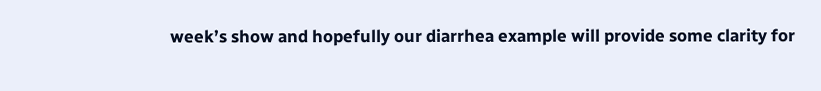week’s show and hopefully our diarrhea example will provide some clarity for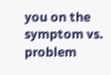you on the symptom vs. problem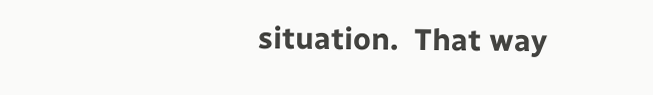situation.  That way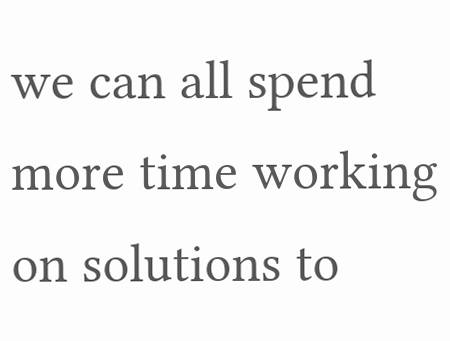we can all spend more time working on solutions to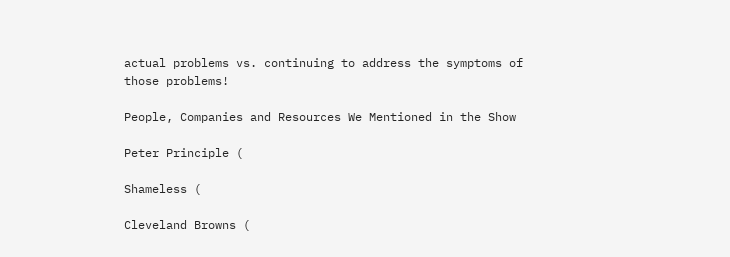actual problems vs. continuing to address the symptoms of those problems!

People, Companies and Resources We Mentioned in the Show

Peter Principle (

Shameless (

Cleveland Browns (